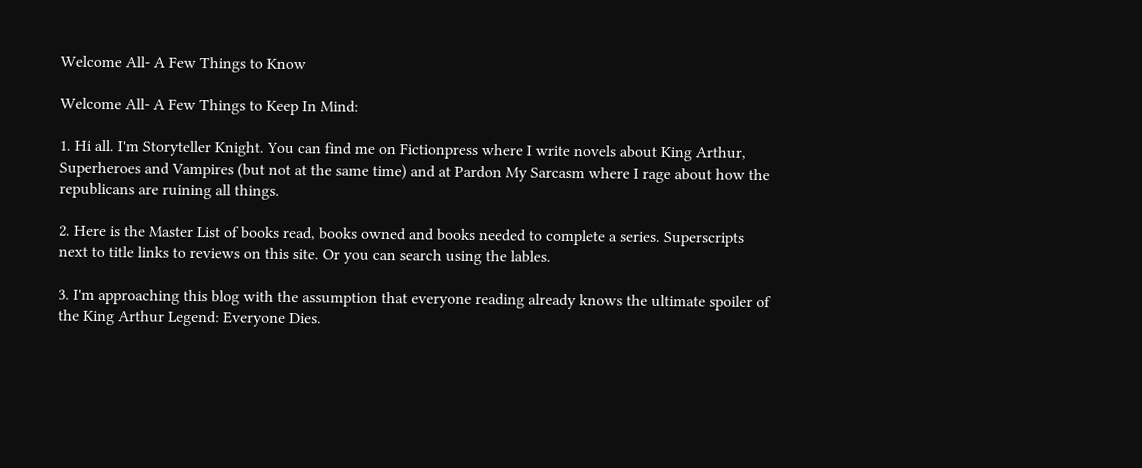Welcome All- A Few Things to Know

Welcome All- A Few Things to Keep In Mind:

1. Hi all. I'm Storyteller Knight. You can find me on Fictionpress where I write novels about King Arthur, Superheroes and Vampires (but not at the same time) and at Pardon My Sarcasm where I rage about how the republicans are ruining all things.

2. Here is the Master List of books read, books owned and books needed to complete a series. Superscripts next to title links to reviews on this site. Or you can search using the lables.

3. I'm approaching this blog with the assumption that everyone reading already knows the ultimate spoiler of the King Arthur Legend: Everyone Dies.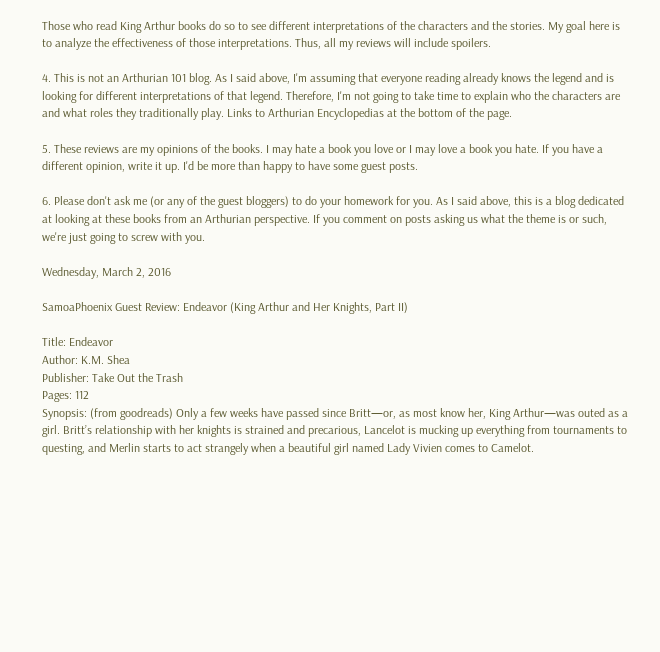Those who read King Arthur books do so to see different interpretations of the characters and the stories. My goal here is to analyze the effectiveness of those interpretations. Thus, all my reviews will include spoilers.

4. This is not an Arthurian 101 blog. As I said above, I'm assuming that everyone reading already knows the legend and is looking for different interpretations of that legend. Therefore, I'm not going to take time to explain who the characters are and what roles they traditionally play. Links to Arthurian Encyclopedias at the bottom of the page.

5. These reviews are my opinions of the books. I may hate a book you love or I may love a book you hate. If you have a different opinion, write it up. I'd be more than happy to have some guest posts.

6. Please don't ask me (or any of the guest bloggers) to do your homework for you. As I said above, this is a blog dedicated at looking at these books from an Arthurian perspective. If you comment on posts asking us what the theme is or such, we're just going to screw with you.

Wednesday, March 2, 2016

SamoaPhoenix Guest Review: Endeavor (King Arthur and Her Knights, Part II)

Title: Endeavor
Author: K.M. Shea
Publisher: Take Out the Trash
Pages: 112
Synopsis: (from goodreads) Only a few weeks have passed since Britt—or, as most know her, King Arthur—was outed as a girl. Britt’s relationship with her knights is strained and precarious, Lancelot is mucking up everything from tournaments to questing, and Merlin starts to act strangely when a beautiful girl named Lady Vivien comes to Camelot.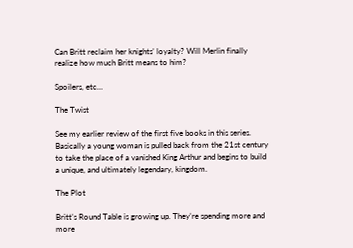Can Britt reclaim her knights’ loyalty? Will Merlin finally realize how much Britt means to him?

Spoilers, etc…

The Twist

See my earlier review of the first five books in this series. Basically a young woman is pulled back from the 21st century to take the place of a vanished King Arthur and begins to build a unique, and ultimately legendary, kingdom.

The Plot

Britt’s Round Table is growing up. They’re spending more and more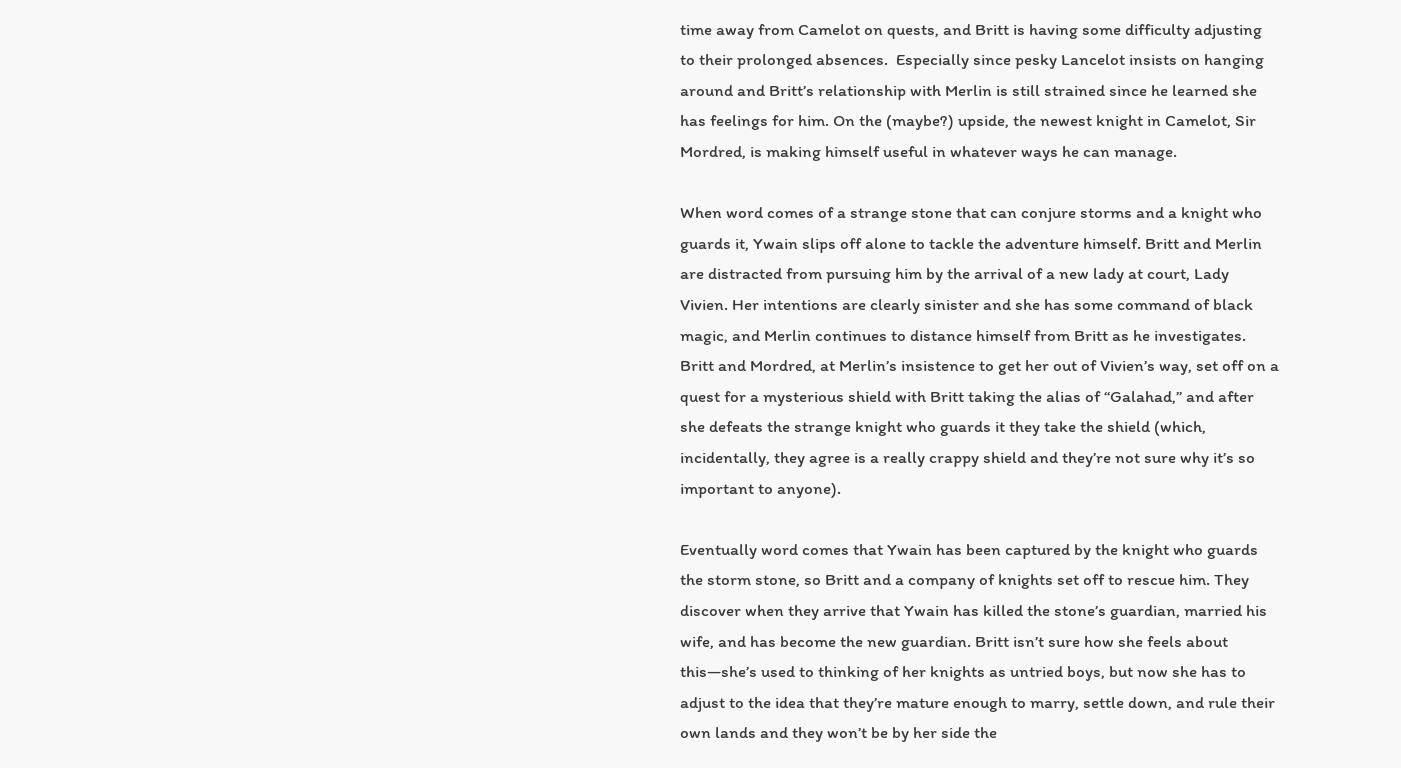time away from Camelot on quests, and Britt is having some difficulty adjusting to their prolonged absences.  Especially since pesky Lancelot insists on hanging around and Britt’s relationship with Merlin is still strained since he learned she has feelings for him. On the (maybe?) upside, the newest knight in Camelot, Sir Mordred, is making himself useful in whatever ways he can manage.

When word comes of a strange stone that can conjure storms and a knight who guards it, Ywain slips off alone to tackle the adventure himself. Britt and Merlin are distracted from pursuing him by the arrival of a new lady at court, Lady Vivien. Her intentions are clearly sinister and she has some command of black magic, and Merlin continues to distance himself from Britt as he investigates. Britt and Mordred, at Merlin’s insistence to get her out of Vivien’s way, set off on a quest for a mysterious shield with Britt taking the alias of “Galahad,” and after she defeats the strange knight who guards it they take the shield (which, incidentally, they agree is a really crappy shield and they’re not sure why it’s so important to anyone).

Eventually word comes that Ywain has been captured by the knight who guards the storm stone, so Britt and a company of knights set off to rescue him. They discover when they arrive that Ywain has killed the stone’s guardian, married his wife, and has become the new guardian. Britt isn’t sure how she feels about this—she’s used to thinking of her knights as untried boys, but now she has to adjust to the idea that they’re mature enough to marry, settle down, and rule their own lands and they won’t be by her side the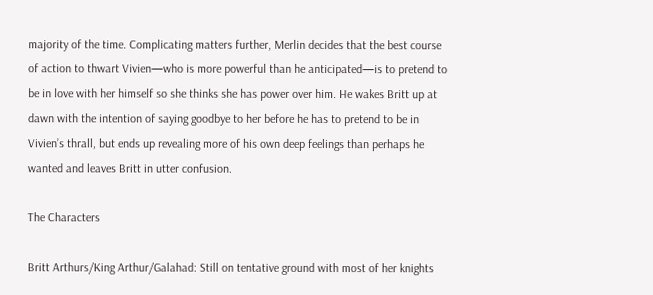majority of the time. Complicating matters further, Merlin decides that the best course of action to thwart Vivien—who is more powerful than he anticipated—is to pretend to be in love with her himself so she thinks she has power over him. He wakes Britt up at dawn with the intention of saying goodbye to her before he has to pretend to be in Vivien’s thrall, but ends up revealing more of his own deep feelings than perhaps he wanted and leaves Britt in utter confusion.

The Characters

Britt Arthurs/King Arthur/Galahad: Still on tentative ground with most of her knights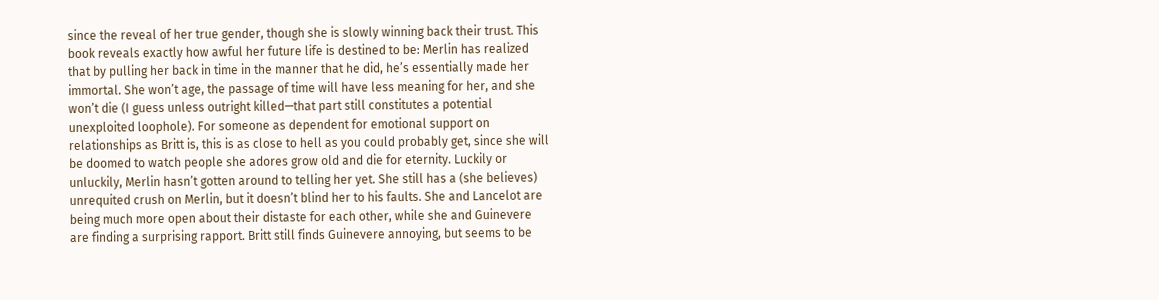since the reveal of her true gender, though she is slowly winning back their trust. This book reveals exactly how awful her future life is destined to be: Merlin has realized that by pulling her back in time in the manner that he did, he’s essentially made her immortal. She won’t age, the passage of time will have less meaning for her, and she won’t die (I guess unless outright killed—that part still constitutes a potential unexploited loophole). For someone as dependent for emotional support on relationships as Britt is, this is as close to hell as you could probably get, since she will be doomed to watch people she adores grow old and die for eternity. Luckily or unluckily, Merlin hasn’t gotten around to telling her yet. She still has a (she believes) unrequited crush on Merlin, but it doesn’t blind her to his faults. She and Lancelot are being much more open about their distaste for each other, while she and Guinevere are finding a surprising rapport. Britt still finds Guinevere annoying, but seems to be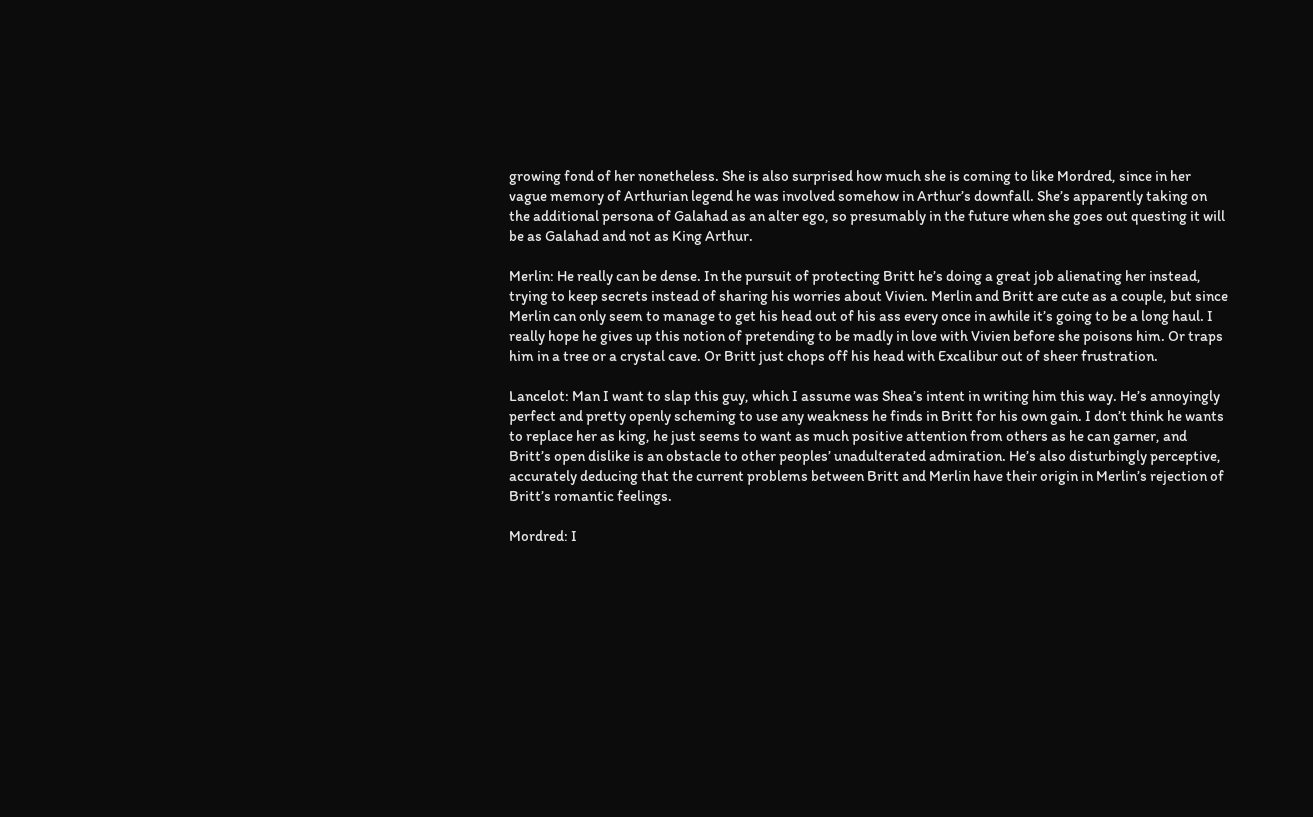growing fond of her nonetheless. She is also surprised how much she is coming to like Mordred, since in her vague memory of Arthurian legend he was involved somehow in Arthur’s downfall. She’s apparently taking on the additional persona of Galahad as an alter ego, so presumably in the future when she goes out questing it will be as Galahad and not as King Arthur.

Merlin: He really can be dense. In the pursuit of protecting Britt he’s doing a great job alienating her instead, trying to keep secrets instead of sharing his worries about Vivien. Merlin and Britt are cute as a couple, but since Merlin can only seem to manage to get his head out of his ass every once in awhile it’s going to be a long haul. I really hope he gives up this notion of pretending to be madly in love with Vivien before she poisons him. Or traps him in a tree or a crystal cave. Or Britt just chops off his head with Excalibur out of sheer frustration.

Lancelot: Man I want to slap this guy, which I assume was Shea’s intent in writing him this way. He’s annoyingly perfect and pretty openly scheming to use any weakness he finds in Britt for his own gain. I don’t think he wants to replace her as king, he just seems to want as much positive attention from others as he can garner, and Britt’s open dislike is an obstacle to other peoples’ unadulterated admiration. He’s also disturbingly perceptive, accurately deducing that the current problems between Britt and Merlin have their origin in Merlin’s rejection of Britt’s romantic feelings.

Mordred: I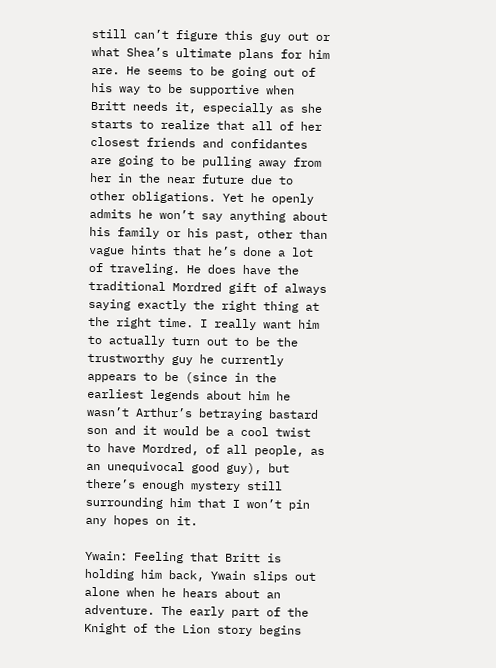still can’t figure this guy out or what Shea’s ultimate plans for him are. He seems to be going out of his way to be supportive when Britt needs it, especially as she starts to realize that all of her closest friends and confidantes are going to be pulling away from her in the near future due to other obligations. Yet he openly admits he won’t say anything about his family or his past, other than vague hints that he’s done a lot of traveling. He does have the traditional Mordred gift of always saying exactly the right thing at the right time. I really want him to actually turn out to be the trustworthy guy he currently appears to be (since in the earliest legends about him he wasn’t Arthur’s betraying bastard son and it would be a cool twist to have Mordred, of all people, as an unequivocal good guy), but there’s enough mystery still surrounding him that I won’t pin any hopes on it.

Ywain: Feeling that Britt is holding him back, Ywain slips out alone when he hears about an adventure. The early part of the Knight of the Lion story begins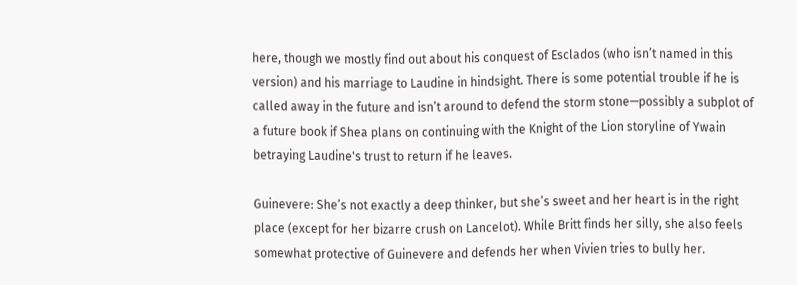here, though we mostly find out about his conquest of Esclados (who isn’t named in this version) and his marriage to Laudine in hindsight. There is some potential trouble if he is called away in the future and isn’t around to defend the storm stone—possibly a subplot of a future book if Shea plans on continuing with the Knight of the Lion storyline of Ywain betraying Laudine's trust to return if he leaves.

Guinevere: She’s not exactly a deep thinker, but she’s sweet and her heart is in the right place (except for her bizarre crush on Lancelot). While Britt finds her silly, she also feels somewhat protective of Guinevere and defends her when Vivien tries to bully her.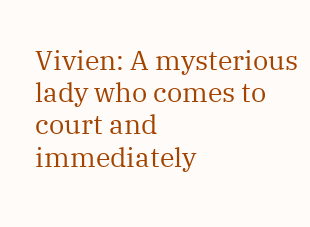Vivien: A mysterious lady who comes to court and immediately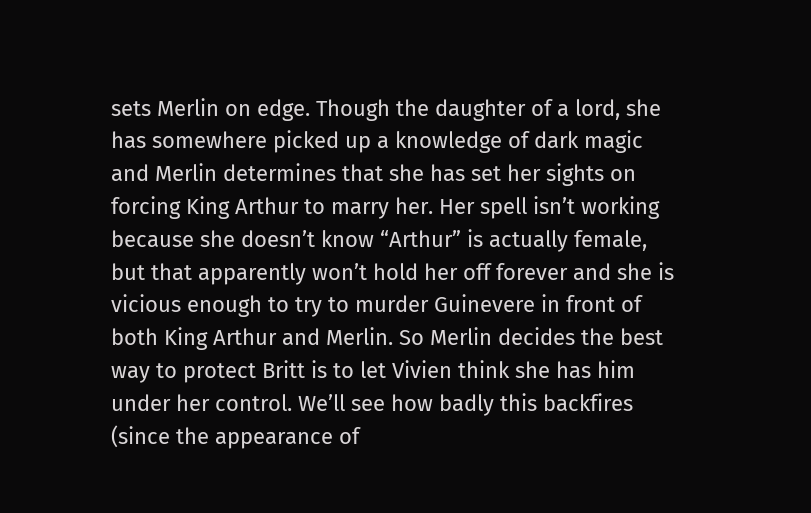sets Merlin on edge. Though the daughter of a lord, she has somewhere picked up a knowledge of dark magic and Merlin determines that she has set her sights on forcing King Arthur to marry her. Her spell isn’t working because she doesn’t know “Arthur” is actually female, but that apparently won’t hold her off forever and she is vicious enough to try to murder Guinevere in front of both King Arthur and Merlin. So Merlin decides the best way to protect Britt is to let Vivien think she has him under her control. We’ll see how badly this backfires (since the appearance of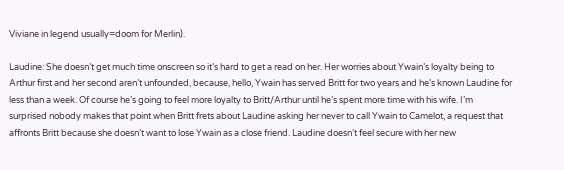Viviane in legend usually=doom for Merlin).

Laudine: She doesn’t get much time onscreen so it’s hard to get a read on her. Her worries about Ywain’s loyalty being to Arthur first and her second aren’t unfounded, because, hello, Ywain has served Britt for two years and he’s known Laudine for less than a week. Of course he’s going to feel more loyalty to Britt/Arthur until he’s spent more time with his wife. I’m surprised nobody makes that point when Britt frets about Laudine asking her never to call Ywain to Camelot, a request that affronts Britt because she doesn’t want to lose Ywain as a close friend. Laudine doesn’t feel secure with her new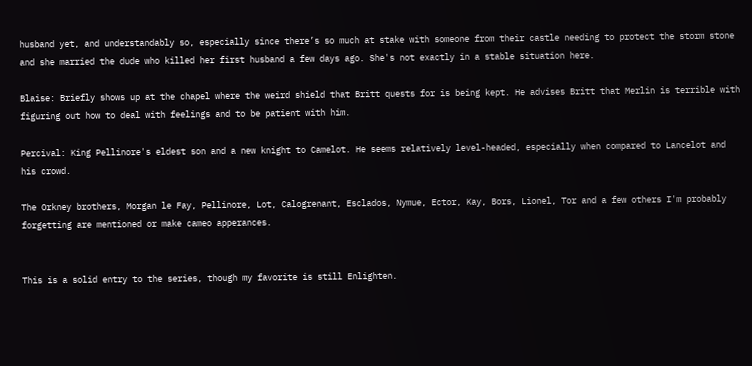husband yet, and understandably so, especially since there’s so much at stake with someone from their castle needing to protect the storm stone and she married the dude who killed her first husband a few days ago. She's not exactly in a stable situation here.

Blaise: Briefly shows up at the chapel where the weird shield that Britt quests for is being kept. He advises Britt that Merlin is terrible with figuring out how to deal with feelings and to be patient with him.

Percival: King Pellinore's eldest son and a new knight to Camelot. He seems relatively level-headed, especially when compared to Lancelot and his crowd.

The Orkney brothers, Morgan le Fay, Pellinore, Lot, Calogrenant, Esclados, Nymue, Ector, Kay, Bors, Lionel, Tor and a few others I'm probably forgetting are mentioned or make cameo apperances.


This is a solid entry to the series, though my favorite is still Enlighten.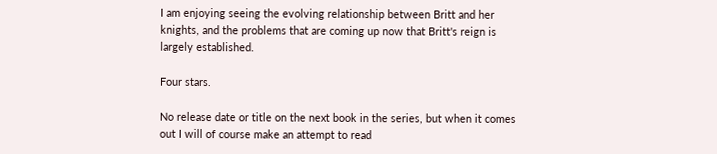I am enjoying seeing the evolving relationship between Britt and her knights, and the problems that are coming up now that Britt's reign is largely established.

Four stars.

No release date or title on the next book in the series, but when it comes out I will of course make an attempt to read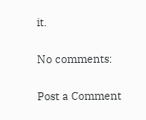it.

No comments:

Post a Comment